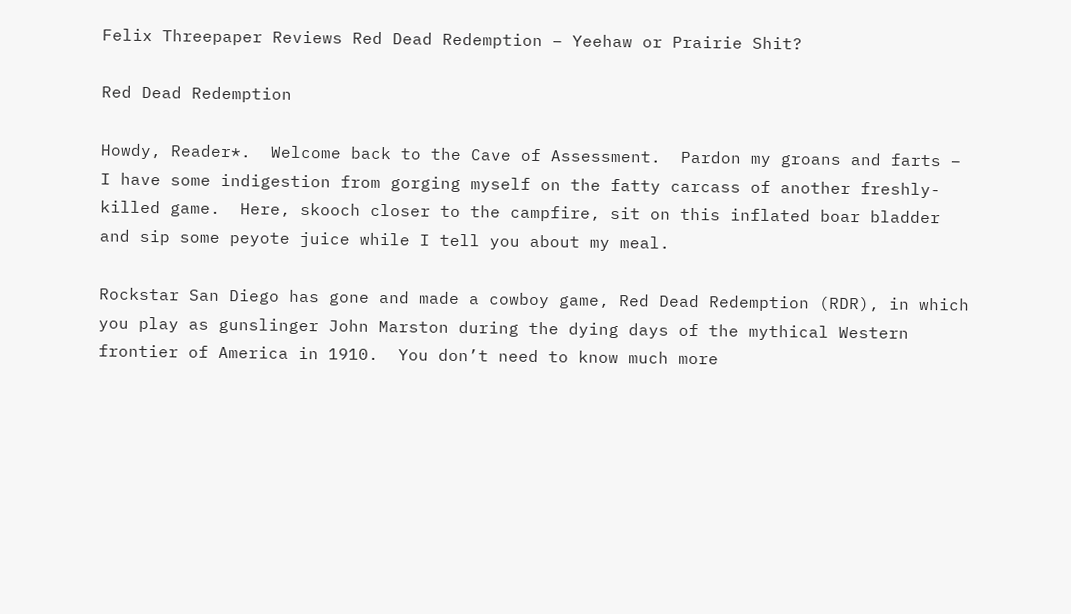Felix Threepaper Reviews Red Dead Redemption – Yeehaw or Prairie Shit?

Red Dead Redemption

Howdy, Reader*.  Welcome back to the Cave of Assessment.  Pardon my groans and farts – I have some indigestion from gorging myself on the fatty carcass of another freshly-killed game.  Here, skooch closer to the campfire, sit on this inflated boar bladder and sip some peyote juice while I tell you about my meal.

Rockstar San Diego has gone and made a cowboy game, Red Dead Redemption (RDR), in which you play as gunslinger John Marston during the dying days of the mythical Western frontier of America in 1910.  You don’t need to know much more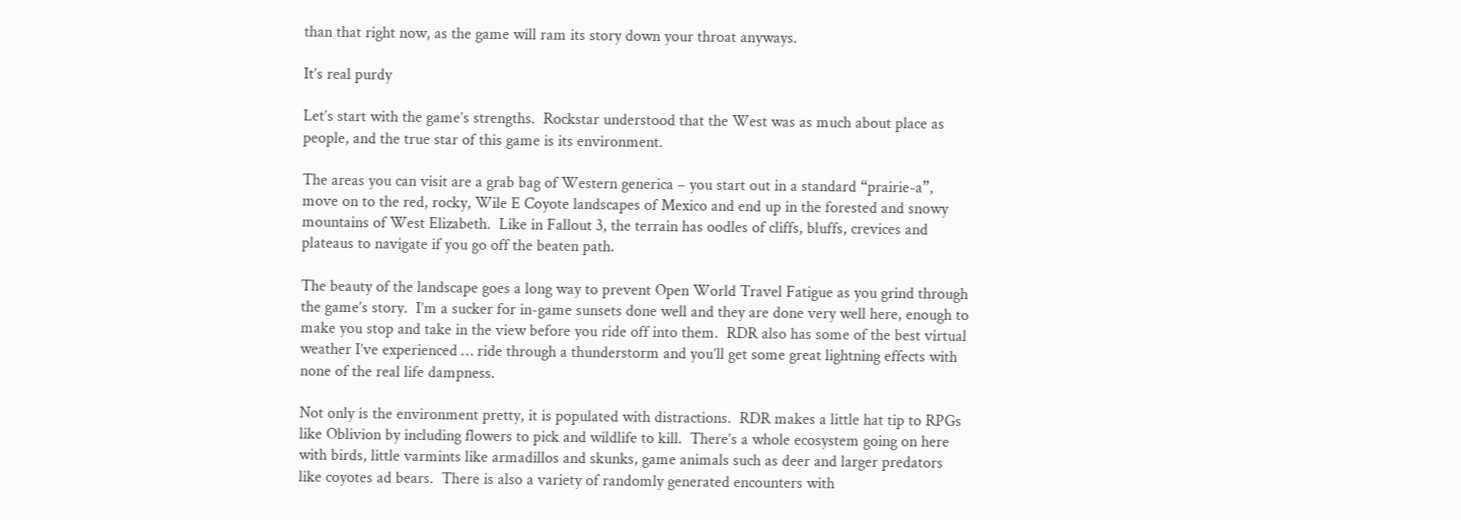than that right now, as the game will ram its story down your throat anyways.

It’s real purdy

Let’s start with the game’s strengths.  Rockstar understood that the West was as much about place as people, and the true star of this game is its environment.

The areas you can visit are a grab bag of Western generica – you start out in a standard “prairie-a”, move on to the red, rocky, Wile E Coyote landscapes of Mexico and end up in the forested and snowy mountains of West Elizabeth.  Like in Fallout 3, the terrain has oodles of cliffs, bluffs, crevices and plateaus to navigate if you go off the beaten path.

The beauty of the landscape goes a long way to prevent Open World Travel Fatigue as you grind through the game’s story.  I’m a sucker for in-game sunsets done well and they are done very well here, enough to make you stop and take in the view before you ride off into them.  RDR also has some of the best virtual weather I’ve experienced … ride through a thunderstorm and you’ll get some great lightning effects with none of the real life dampness.

Not only is the environment pretty, it is populated with distractions.  RDR makes a little hat tip to RPGs like Oblivion by including flowers to pick and wildlife to kill.  There’s a whole ecosystem going on here with birds, little varmints like armadillos and skunks, game animals such as deer and larger predators like coyotes ad bears.  There is also a variety of randomly generated encounters with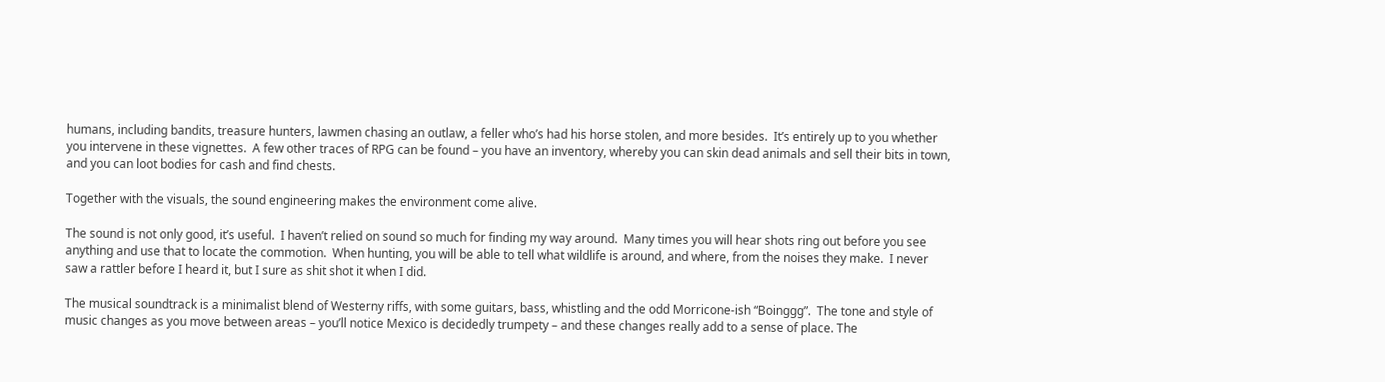humans, including bandits, treasure hunters, lawmen chasing an outlaw, a feller who’s had his horse stolen, and more besides.  It’s entirely up to you whether you intervene in these vignettes.  A few other traces of RPG can be found – you have an inventory, whereby you can skin dead animals and sell their bits in town, and you can loot bodies for cash and find chests.

Together with the visuals, the sound engineering makes the environment come alive.

The sound is not only good, it’s useful.  I haven’t relied on sound so much for finding my way around.  Many times you will hear shots ring out before you see anything and use that to locate the commotion.  When hunting, you will be able to tell what wildlife is around, and where, from the noises they make.  I never saw a rattler before I heard it, but I sure as shit shot it when I did.

The musical soundtrack is a minimalist blend of Westerny riffs, with some guitars, bass, whistling and the odd Morricone-ish “Boinggg”.  The tone and style of music changes as you move between areas – you’ll notice Mexico is decidedly trumpety – and these changes really add to a sense of place. The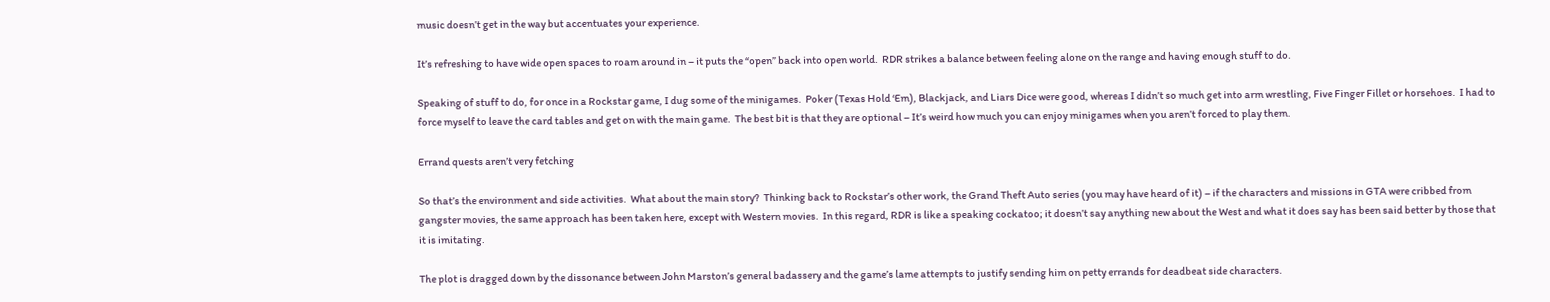music doesn’t get in the way but accentuates your experience.

It’s refreshing to have wide open spaces to roam around in – it puts the “open” back into open world.  RDR strikes a balance between feeling alone on the range and having enough stuff to do.

Speaking of stuff to do, for once in a Rockstar game, I dug some of the minigames.  Poker (Texas Hold ‘Em), Blackjack, and Liars Dice were good, whereas I didn’t so much get into arm wrestling, Five Finger Fillet or horsehoes.  I had to force myself to leave the card tables and get on with the main game.  The best bit is that they are optional – It’s weird how much you can enjoy minigames when you aren’t forced to play them.

Errand quests aren’t very fetching

So that’s the environment and side activities.  What about the main story?  Thinking back to Rockstar’s other work, the Grand Theft Auto series (you may have heard of it) – if the characters and missions in GTA were cribbed from gangster movies, the same approach has been taken here, except with Western movies.  In this regard, RDR is like a speaking cockatoo; it doesn’t say anything new about the West and what it does say has been said better by those that it is imitating.

The plot is dragged down by the dissonance between John Marston’s general badassery and the game’s lame attempts to justify sending him on petty errands for deadbeat side characters.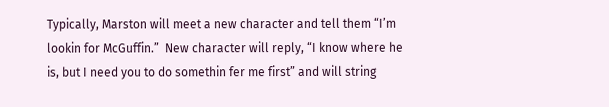Typically, Marston will meet a new character and tell them “I’m lookin for McGuffin.”  New character will reply, “I know where he is, but I need you to do somethin fer me first” and will string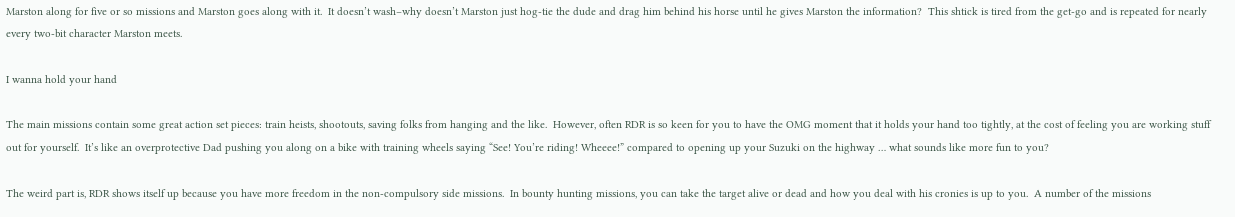Marston along for five or so missions and Marston goes along with it.  It doesn’t wash–why doesn’t Marston just hog-tie the dude and drag him behind his horse until he gives Marston the information?  This shtick is tired from the get-go and is repeated for nearly every two-bit character Marston meets.

I wanna hold your hand

The main missions contain some great action set pieces: train heists, shootouts, saving folks from hanging and the like.  However, often RDR is so keen for you to have the OMG moment that it holds your hand too tightly, at the cost of feeling you are working stuff out for yourself.  It’s like an overprotective Dad pushing you along on a bike with training wheels saying “See! You’re riding! Wheeee!” compared to opening up your Suzuki on the highway … what sounds like more fun to you?

The weird part is, RDR shows itself up because you have more freedom in the non-compulsory side missions.  In bounty hunting missions, you can take the target alive or dead and how you deal with his cronies is up to you.  A number of the missions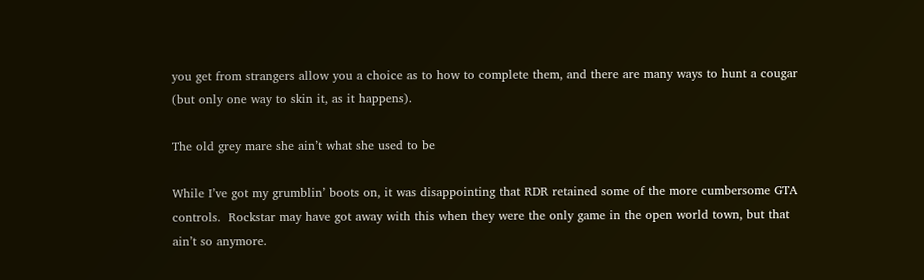you get from strangers allow you a choice as to how to complete them, and there are many ways to hunt a cougar (but only one way to skin it, as it happens).

The old grey mare she ain’t what she used to be

While I’ve got my grumblin’ boots on, it was disappointing that RDR retained some of the more cumbersome GTA controls.  Rockstar may have got away with this when they were the only game in the open world town, but that ain’t so anymore.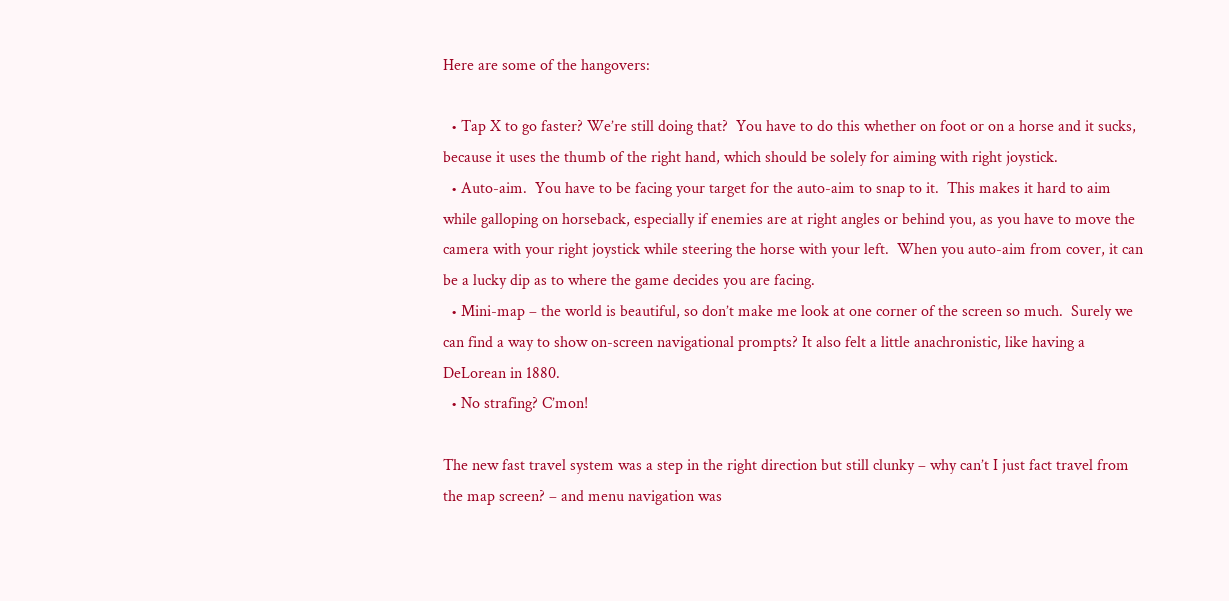Here are some of the hangovers:

  • Tap X to go faster? We’re still doing that?  You have to do this whether on foot or on a horse and it sucks, because it uses the thumb of the right hand, which should be solely for aiming with right joystick.
  • Auto-aim.  You have to be facing your target for the auto-aim to snap to it.  This makes it hard to aim while galloping on horseback, especially if enemies are at right angles or behind you, as you have to move the camera with your right joystick while steering the horse with your left.  When you auto-aim from cover, it can be a lucky dip as to where the game decides you are facing.
  • Mini-map – the world is beautiful, so don’t make me look at one corner of the screen so much.  Surely we can find a way to show on-screen navigational prompts? It also felt a little anachronistic, like having a DeLorean in 1880.
  • No strafing? C’mon!

The new fast travel system was a step in the right direction but still clunky – why can’t I just fact travel from the map screen? – and menu navigation was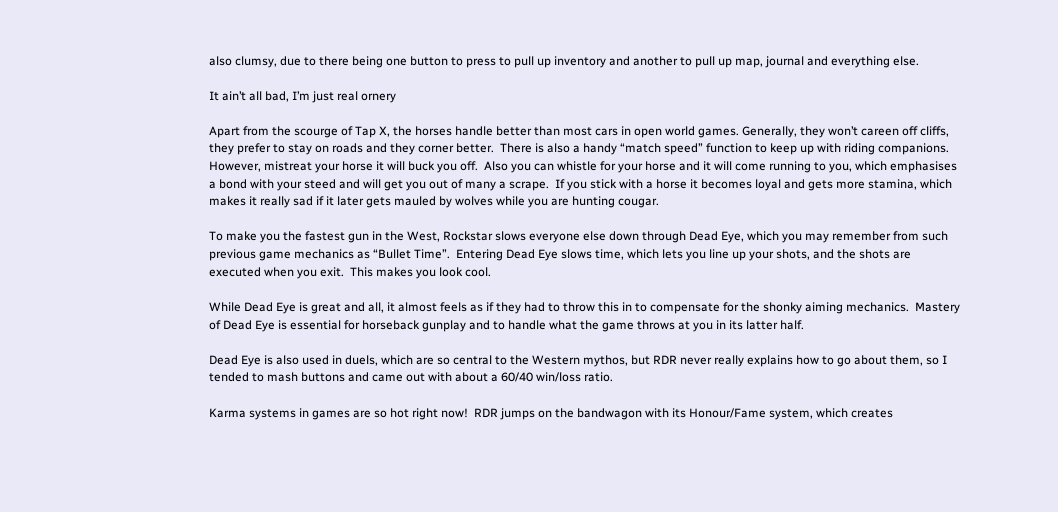also clumsy, due to there being one button to press to pull up inventory and another to pull up map, journal and everything else.

It ain’t all bad, I’m just real ornery

Apart from the scourge of Tap X, the horses handle better than most cars in open world games. Generally, they won’t careen off cliffs, they prefer to stay on roads and they corner better.  There is also a handy “match speed” function to keep up with riding companions.  However, mistreat your horse it will buck you off.  Also you can whistle for your horse and it will come running to you, which emphasises a bond with your steed and will get you out of many a scrape.  If you stick with a horse it becomes loyal and gets more stamina, which makes it really sad if it later gets mauled by wolves while you are hunting cougar.

To make you the fastest gun in the West, Rockstar slows everyone else down through Dead Eye, which you may remember from such previous game mechanics as “Bullet Time”.  Entering Dead Eye slows time, which lets you line up your shots, and the shots are executed when you exit.  This makes you look cool.

While Dead Eye is great and all, it almost feels as if they had to throw this in to compensate for the shonky aiming mechanics.  Mastery of Dead Eye is essential for horseback gunplay and to handle what the game throws at you in its latter half.

Dead Eye is also used in duels, which are so central to the Western mythos, but RDR never really explains how to go about them, so I tended to mash buttons and came out with about a 60/40 win/loss ratio.

Karma systems in games are so hot right now!  RDR jumps on the bandwagon with its Honour/Fame system, which creates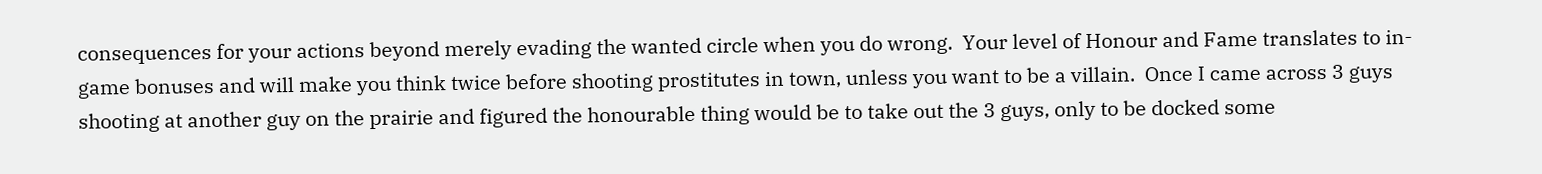consequences for your actions beyond merely evading the wanted circle when you do wrong.  Your level of Honour and Fame translates to in-game bonuses and will make you think twice before shooting prostitutes in town, unless you want to be a villain.  Once I came across 3 guys shooting at another guy on the prairie and figured the honourable thing would be to take out the 3 guys, only to be docked some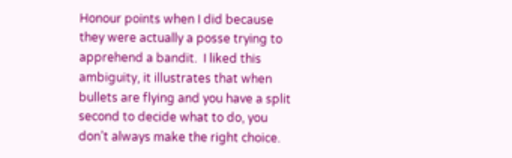Honour points when I did because they were actually a posse trying to apprehend a bandit.  I liked this ambiguity, it illustrates that when bullets are flying and you have a split second to decide what to do, you don’t always make the right choice.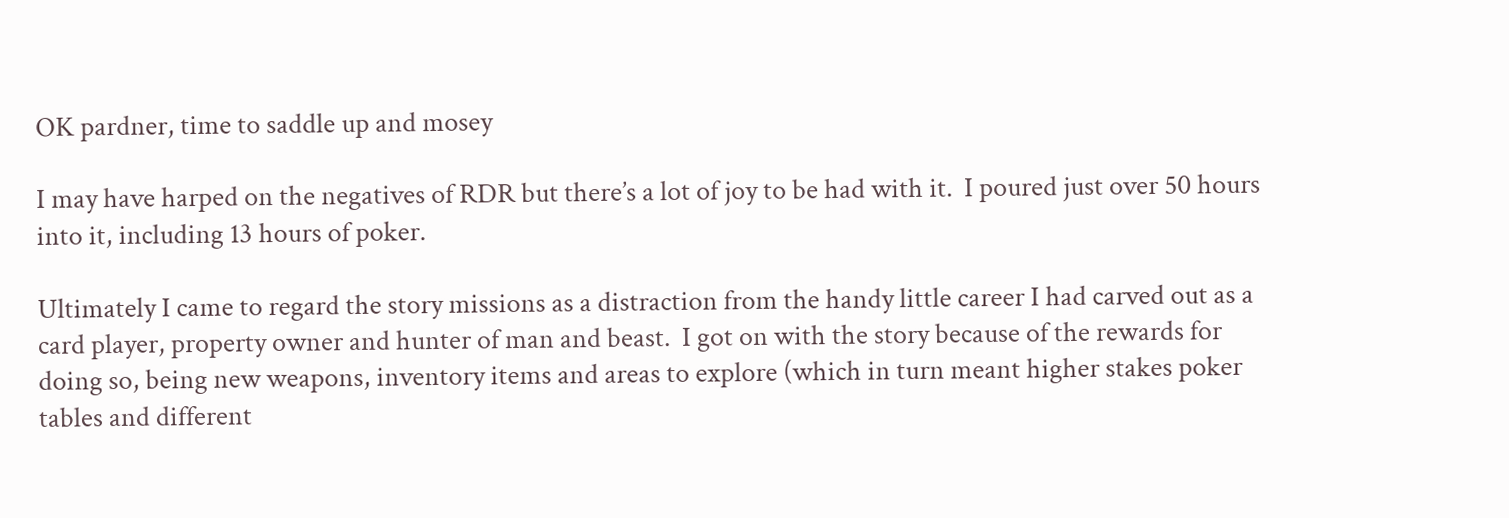OK pardner, time to saddle up and mosey

I may have harped on the negatives of RDR but there’s a lot of joy to be had with it.  I poured just over 50 hours into it, including 13 hours of poker.

Ultimately I came to regard the story missions as a distraction from the handy little career I had carved out as a card player, property owner and hunter of man and beast.  I got on with the story because of the rewards for doing so, being new weapons, inventory items and areas to explore (which in turn meant higher stakes poker tables and different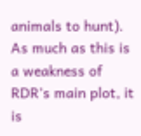animals to hunt).  As much as this is a weakness of RDR’s main plot, it is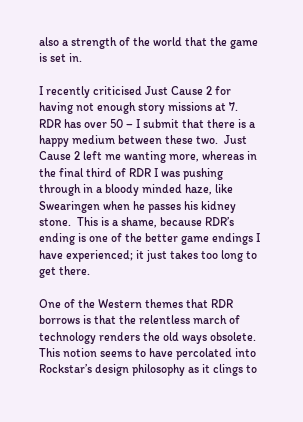also a strength of the world that the game is set in.

I recently criticised Just Cause 2 for having not enough story missions at 7.  RDR has over 50 – I submit that there is a happy medium between these two.  Just Cause 2 left me wanting more, whereas in the final third of RDR I was pushing through in a bloody minded haze, like Swearingen when he passes his kidney stone.  This is a shame, because RDR’s ending is one of the better game endings I have experienced; it just takes too long to get there.

One of the Western themes that RDR borrows is that the relentless march of technology renders the old ways obsolete. This notion seems to have percolated into Rockstar’s design philosophy as it clings to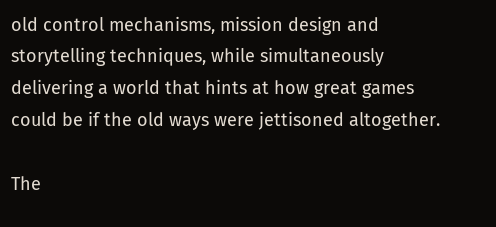old control mechanisms, mission design and storytelling techniques, while simultaneously delivering a world that hints at how great games could be if the old ways were jettisoned altogether.

The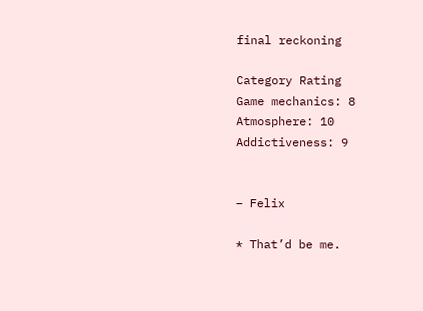final reckoning

Category Rating
Game mechanics: 8
Atmosphere: 10
Addictiveness: 9


– Felix

* That’d be me.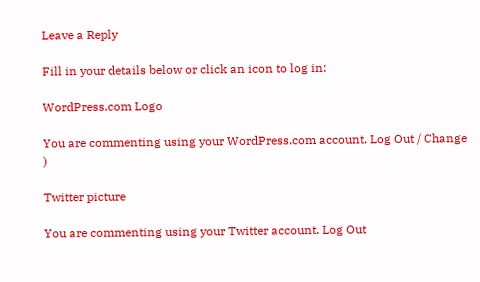Leave a Reply

Fill in your details below or click an icon to log in:

WordPress.com Logo

You are commenting using your WordPress.com account. Log Out / Change )

Twitter picture

You are commenting using your Twitter account. Log Out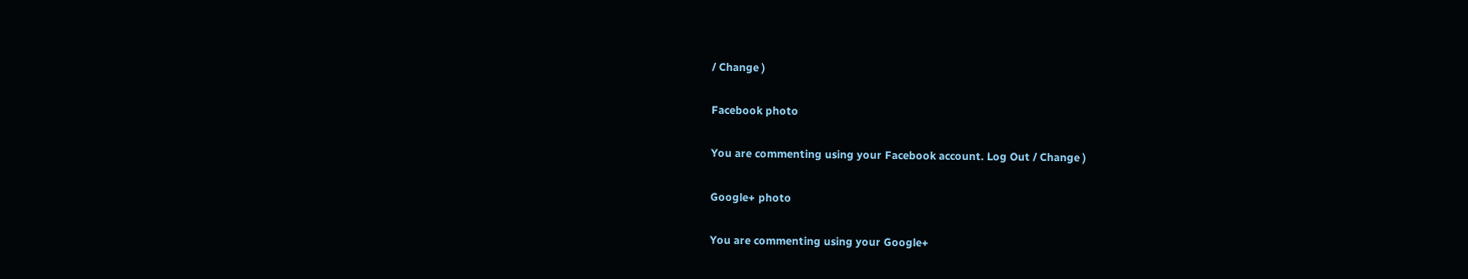/ Change )

Facebook photo

You are commenting using your Facebook account. Log Out / Change )

Google+ photo

You are commenting using your Google+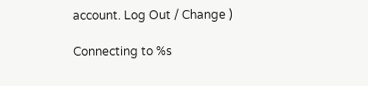account. Log Out / Change )

Connecting to %s